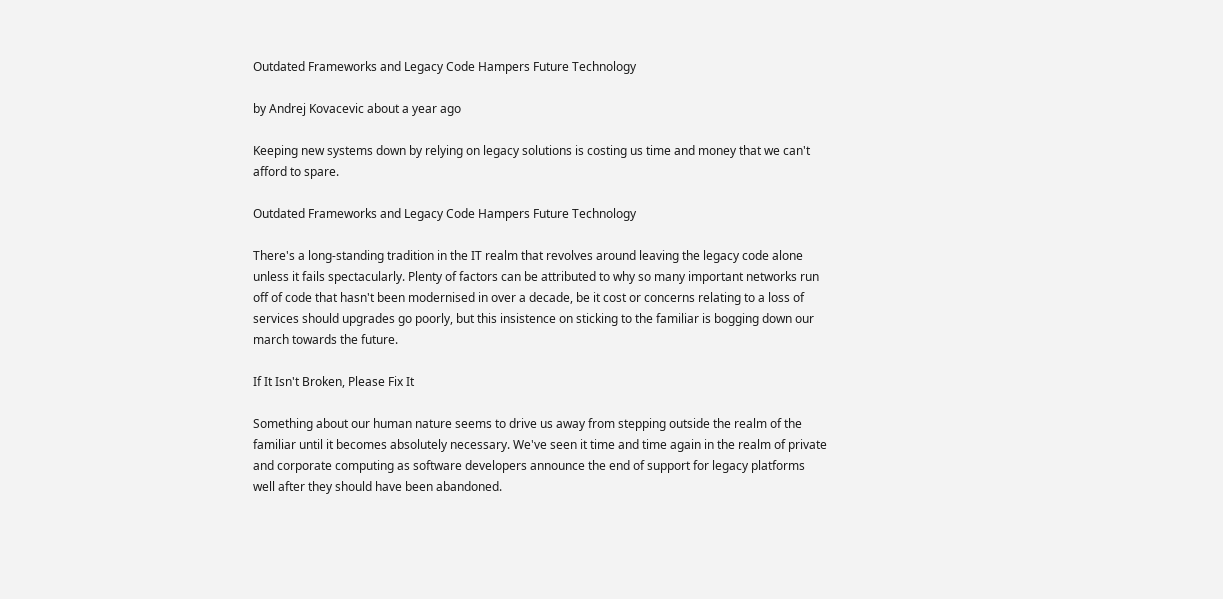Outdated Frameworks and Legacy Code Hampers Future Technology

by Andrej Kovacevic about a year ago

Keeping new systems down by relying on legacy solutions is costing us time and money that we can't afford to spare.

Outdated Frameworks and Legacy Code Hampers Future Technology

There's a long-standing tradition in the IT realm that revolves around leaving the legacy code alone unless it fails spectacularly. Plenty of factors can be attributed to why so many important networks run off of code that hasn't been modernised in over a decade, be it cost or concerns relating to a loss of services should upgrades go poorly, but this insistence on sticking to the familiar is bogging down our march towards the future.

If It Isn't Broken, Please Fix It

Something about our human nature seems to drive us away from stepping outside the realm of the familiar until it becomes absolutely necessary. We've seen it time and time again in the realm of private and corporate computing as software developers announce the end of support for legacy platforms well after they should have been abandoned.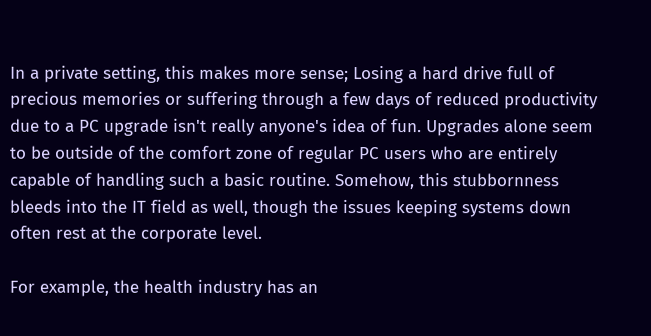In a private setting, this makes more sense; Losing a hard drive full of precious memories or suffering through a few days of reduced productivity due to a PC upgrade isn't really anyone's idea of fun. Upgrades alone seem to be outside of the comfort zone of regular PC users who are entirely capable of handling such a basic routine. Somehow, this stubbornness bleeds into the IT field as well, though the issues keeping systems down often rest at the corporate level.

For example, the health industry has an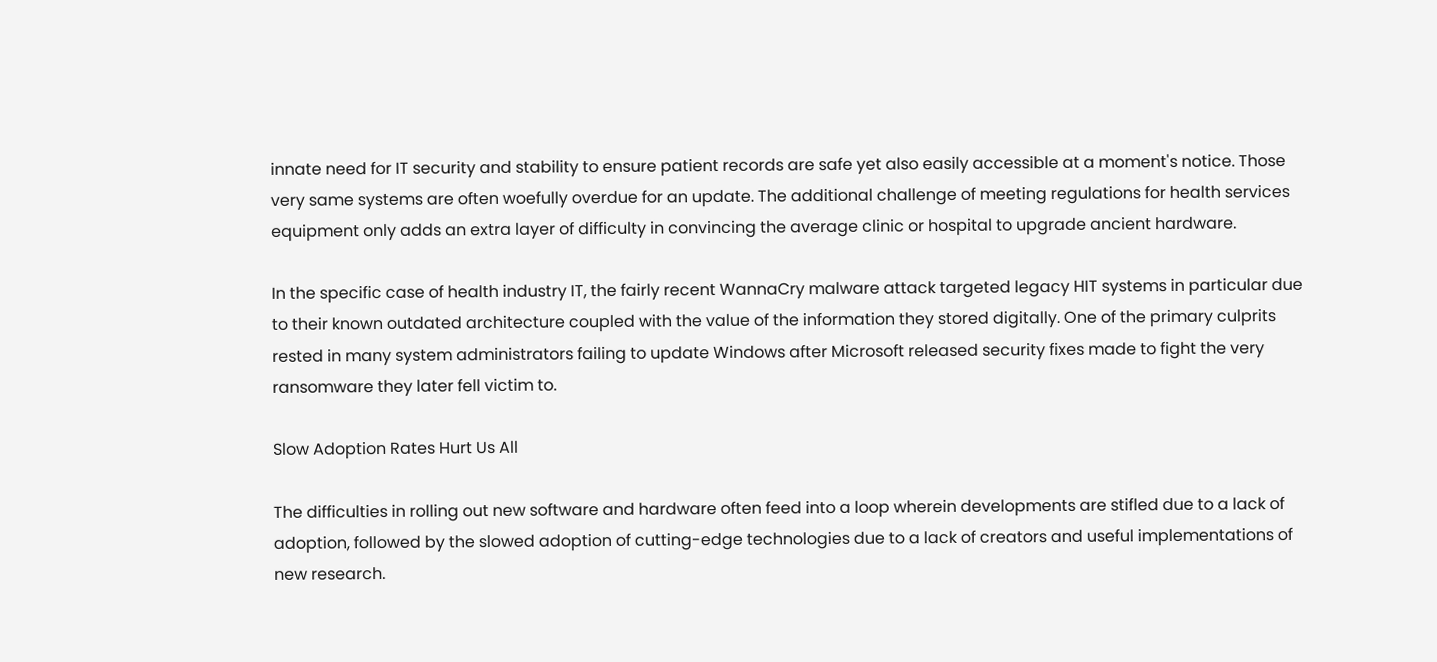innate need for IT security and stability to ensure patient records are safe yet also easily accessible at a moment's notice. Those very same systems are often woefully overdue for an update. The additional challenge of meeting regulations for health services equipment only adds an extra layer of difficulty in convincing the average clinic or hospital to upgrade ancient hardware.

In the specific case of health industry IT, the fairly recent WannaCry malware attack targeted legacy HIT systems in particular due to their known outdated architecture coupled with the value of the information they stored digitally. One of the primary culprits rested in many system administrators failing to update Windows after Microsoft released security fixes made to fight the very ransomware they later fell victim to.

Slow Adoption Rates Hurt Us All

The difficulties in rolling out new software and hardware often feed into a loop wherein developments are stifled due to a lack of adoption, followed by the slowed adoption of cutting-edge technologies due to a lack of creators and useful implementations of new research.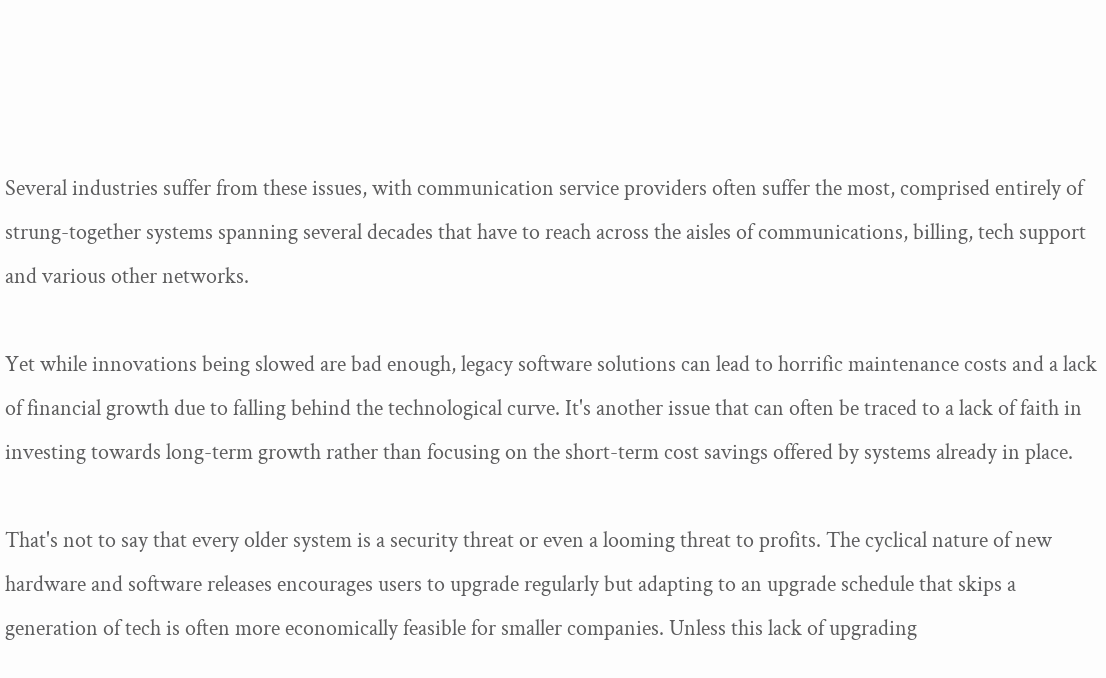Several industries suffer from these issues, with communication service providers often suffer the most, comprised entirely of strung-together systems spanning several decades that have to reach across the aisles of communications, billing, tech support and various other networks.

Yet while innovations being slowed are bad enough, legacy software solutions can lead to horrific maintenance costs and a lack of financial growth due to falling behind the technological curve. It's another issue that can often be traced to a lack of faith in investing towards long-term growth rather than focusing on the short-term cost savings offered by systems already in place.

That's not to say that every older system is a security threat or even a looming threat to profits. The cyclical nature of new hardware and software releases encourages users to upgrade regularly but adapting to an upgrade schedule that skips a generation of tech is often more economically feasible for smaller companies. Unless this lack of upgrading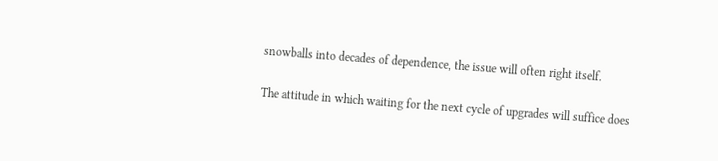snowballs into decades of dependence, the issue will often right itself.

The attitude in which waiting for the next cycle of upgrades will suffice does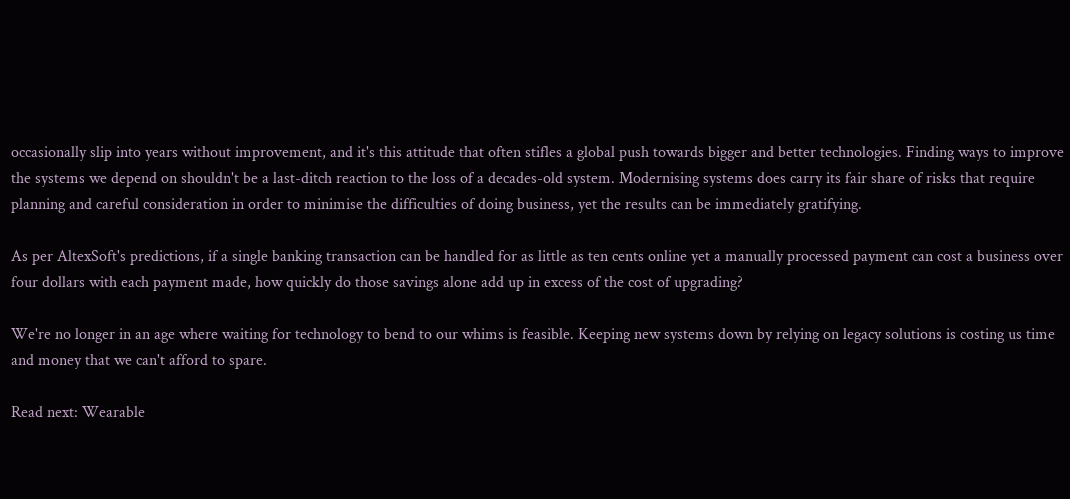occasionally slip into years without improvement, and it's this attitude that often stifles a global push towards bigger and better technologies. Finding ways to improve the systems we depend on shouldn't be a last-ditch reaction to the loss of a decades-old system. Modernising systems does carry its fair share of risks that require planning and careful consideration in order to minimise the difficulties of doing business, yet the results can be immediately gratifying.

As per AltexSoft's predictions, if a single banking transaction can be handled for as little as ten cents online yet a manually processed payment can cost a business over four dollars with each payment made, how quickly do those savings alone add up in excess of the cost of upgrading?

We're no longer in an age where waiting for technology to bend to our whims is feasible. Keeping new systems down by relying on legacy solutions is costing us time and money that we can't afford to spare.

Read next: Wearable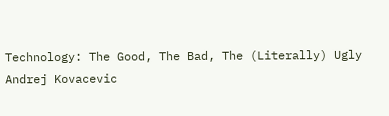Technology: The Good, The Bad, The (Literally) Ugly
Andrej Kovacevic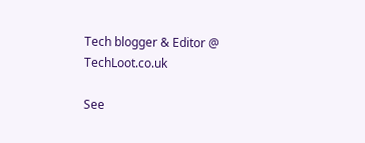Tech blogger & Editor @ TechLoot.co.uk

See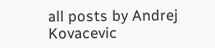all posts by Andrej Kovacevic